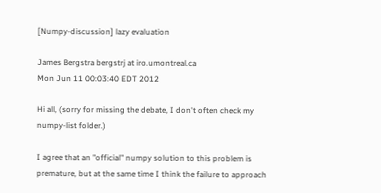[Numpy-discussion] lazy evaluation

James Bergstra bergstrj at iro.umontreal.ca
Mon Jun 11 00:03:40 EDT 2012

Hi all, (sorry for missing the debate, I don't often check my
numpy-list folder.)

I agree that an "official" numpy solution to this problem is
premature, but at the same time I think the failure to approach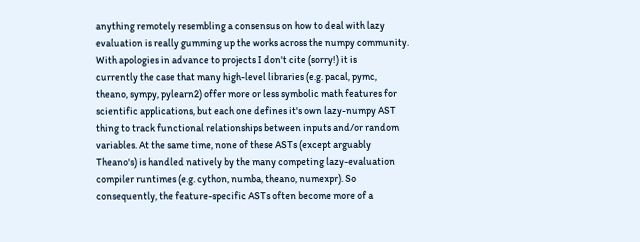anything remotely resembling a consensus on how to deal with lazy
evaluation is really gumming up the works across the numpy community.
With apologies in advance to projects I don't cite (sorry!) it is
currently the case that many high-level libraries (e.g. pacal, pymc,
theano, sympy, pylearn2) offer more or less symbolic math features for
scientific applications, but each one defines it's own lazy-numpy AST
thing to track functional relationships between inputs and/or random
variables. At the same time, none of these ASTs (except arguably
Theano's) is handled natively by the many competing lazy-evaluation
compiler runtimes (e.g. cython, numba, theano, numexpr). So
consequently, the feature-specific ASTs often become more of a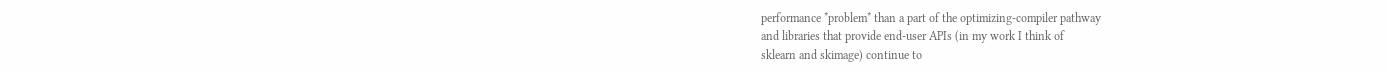performance *problem* than a part of the optimizing-compiler pathway
and libraries that provide end-user APIs (in my work I think of
sklearn and skimage) continue to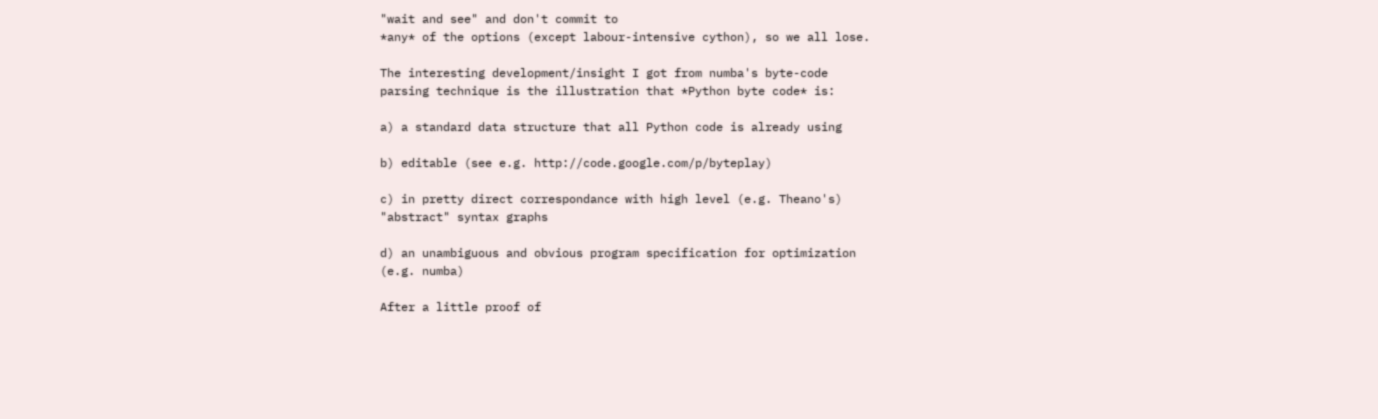"wait and see" and don't commit to
*any* of the options (except labour-intensive cython), so we all lose.

The interesting development/insight I got from numba's byte-code
parsing technique is the illustration that *Python byte code* is:

a) a standard data structure that all Python code is already using

b) editable (see e.g. http://code.google.com/p/byteplay)

c) in pretty direct correspondance with high level (e.g. Theano's)
"abstract" syntax graphs

d) an unambiguous and obvious program specification for optimization
(e.g. numba)

After a little proof of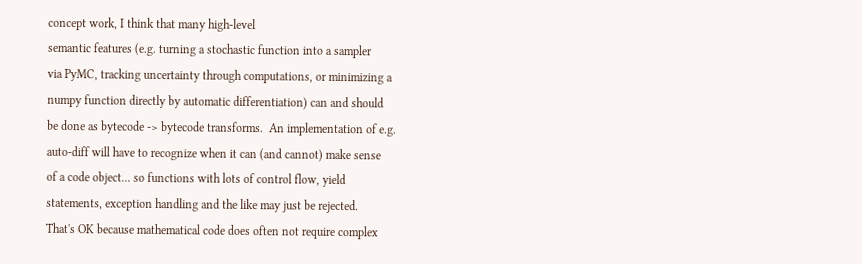concept work, I think that many high-level
semantic features (e.g. turning a stochastic function into a sampler
via PyMC, tracking uncertainty through computations, or minimizing a
numpy function directly by automatic differentiation) can and should
be done as bytecode -> bytecode transforms.  An implementation of e.g.
auto-diff will have to recognize when it can (and cannot) make sense
of a code object... so functions with lots of control flow, yield
statements, exception handling and the like may just be rejected.
That's OK because mathematical code does often not require complex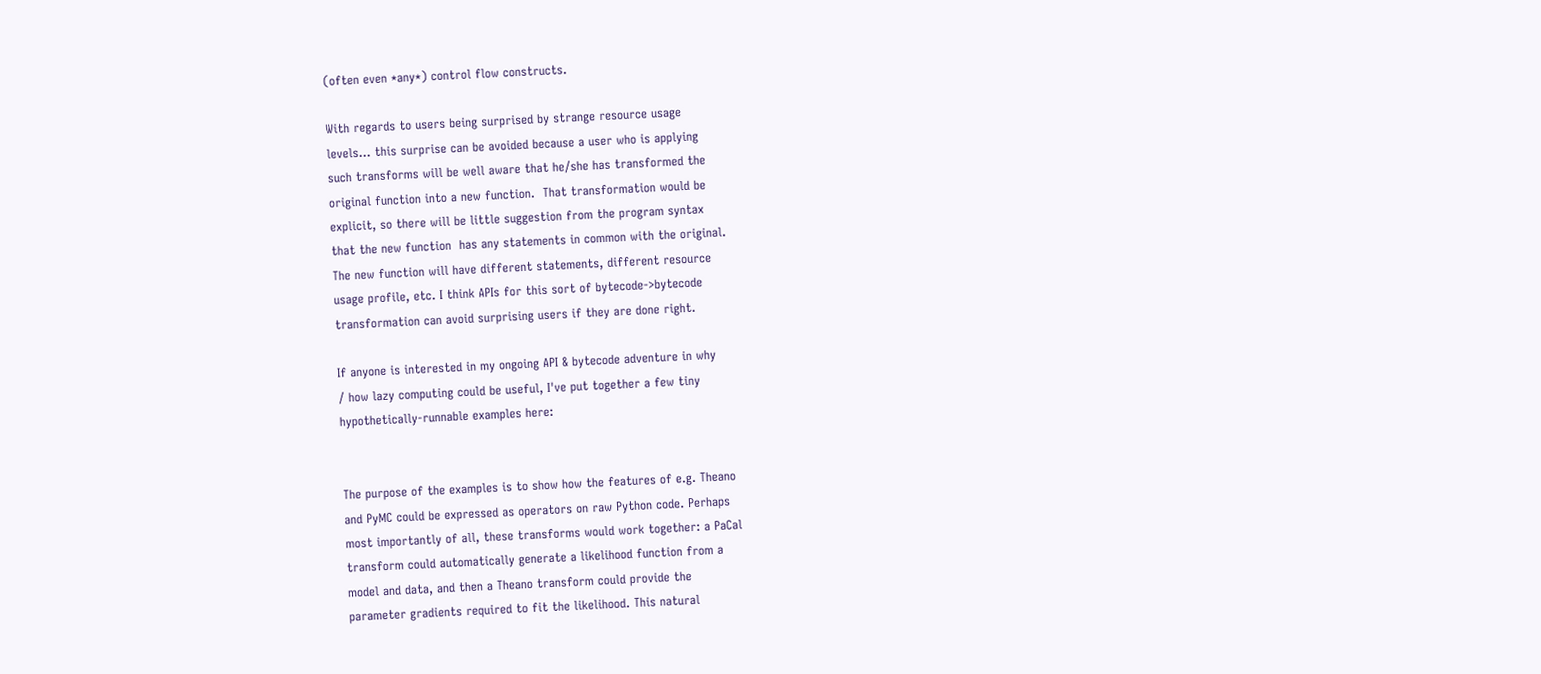(often even *any*) control flow constructs.

With regards to users being surprised by strange resource usage
levels... this surprise can be avoided because a user who is applying
such transforms will be well aware that he/she has transformed the
original function into a new function.  That transformation would be
explicit, so there will be little suggestion from the program syntax
that the new function  has any statements in common with the original.
The new function will have different statements, different resource
usage profile, etc. I think APIs for this sort of bytecode->bytecode
transformation can avoid surprising users if they are done right.

If anyone is interested in my ongoing API & bytecode adventure in why
/ how lazy computing could be useful, I've put together a few tiny
hypothetically-runnable examples here:


The purpose of the examples is to show how the features of e.g. Theano
and PyMC could be expressed as operators on raw Python code. Perhaps
most importantly of all, these transforms would work together: a PaCal
transform could automatically generate a likelihood function from a
model and data, and then a Theano transform could provide the
parameter gradients required to fit the likelihood. This natural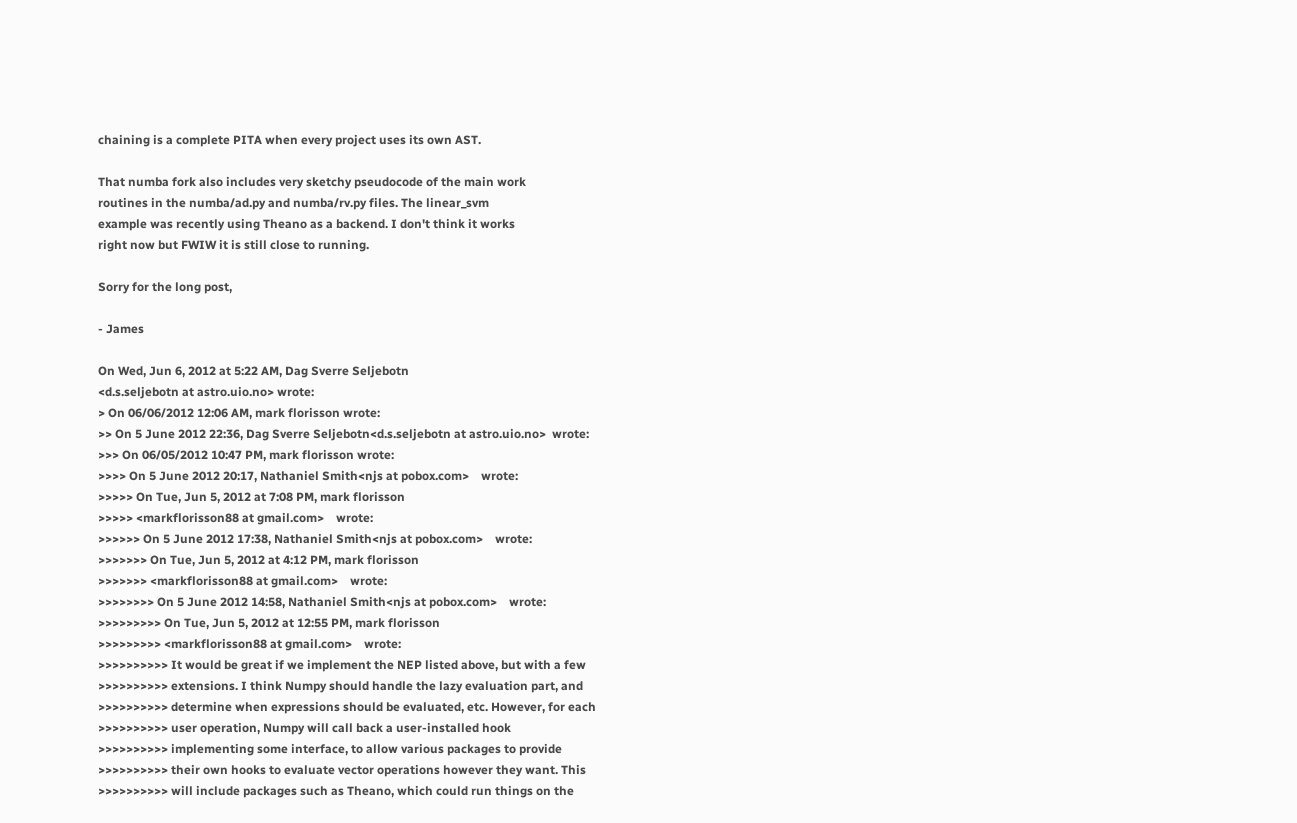chaining is a complete PITA when every project uses its own AST.

That numba fork also includes very sketchy pseudocode of the main work
routines in the numba/ad.py and numba/rv.py files. The linear_svm
example was recently using Theano as a backend. I don't think it works
right now but FWIW it is still close to running.

Sorry for the long post,

- James

On Wed, Jun 6, 2012 at 5:22 AM, Dag Sverre Seljebotn
<d.s.seljebotn at astro.uio.no> wrote:
> On 06/06/2012 12:06 AM, mark florisson wrote:
>> On 5 June 2012 22:36, Dag Sverre Seljebotn<d.s.seljebotn at astro.uio.no>  wrote:
>>> On 06/05/2012 10:47 PM, mark florisson wrote:
>>>> On 5 June 2012 20:17, Nathaniel Smith<njs at pobox.com>    wrote:
>>>>> On Tue, Jun 5, 2012 at 7:08 PM, mark florisson
>>>>> <markflorisson88 at gmail.com>    wrote:
>>>>>> On 5 June 2012 17:38, Nathaniel Smith<njs at pobox.com>    wrote:
>>>>>>> On Tue, Jun 5, 2012 at 4:12 PM, mark florisson
>>>>>>> <markflorisson88 at gmail.com>    wrote:
>>>>>>>> On 5 June 2012 14:58, Nathaniel Smith<njs at pobox.com>    wrote:
>>>>>>>>> On Tue, Jun 5, 2012 at 12:55 PM, mark florisson
>>>>>>>>> <markflorisson88 at gmail.com>    wrote:
>>>>>>>>>> It would be great if we implement the NEP listed above, but with a few
>>>>>>>>>> extensions. I think Numpy should handle the lazy evaluation part, and
>>>>>>>>>> determine when expressions should be evaluated, etc. However, for each
>>>>>>>>>> user operation, Numpy will call back a user-installed hook
>>>>>>>>>> implementing some interface, to allow various packages to provide
>>>>>>>>>> their own hooks to evaluate vector operations however they want. This
>>>>>>>>>> will include packages such as Theano, which could run things on the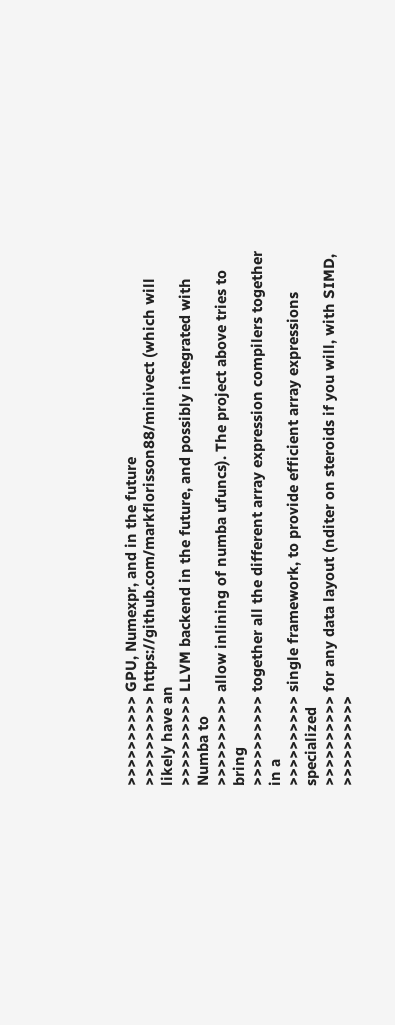>>>>>>>>>> GPU, Numexpr, and in the future
>>>>>>>>>> https://github.com/markflorisson88/minivect (which will likely have an
>>>>>>>>>> LLVM backend in the future, and possibly integrated with Numba to
>>>>>>>>>> allow inlining of numba ufuncs). The project above tries to bring
>>>>>>>>>> together all the different array expression compilers together in a
>>>>>>>>>> single framework, to provide efficient array expressions specialized
>>>>>>>>>> for any data layout (nditer on steroids if you will, with SIMD,
>>>>>>>>>>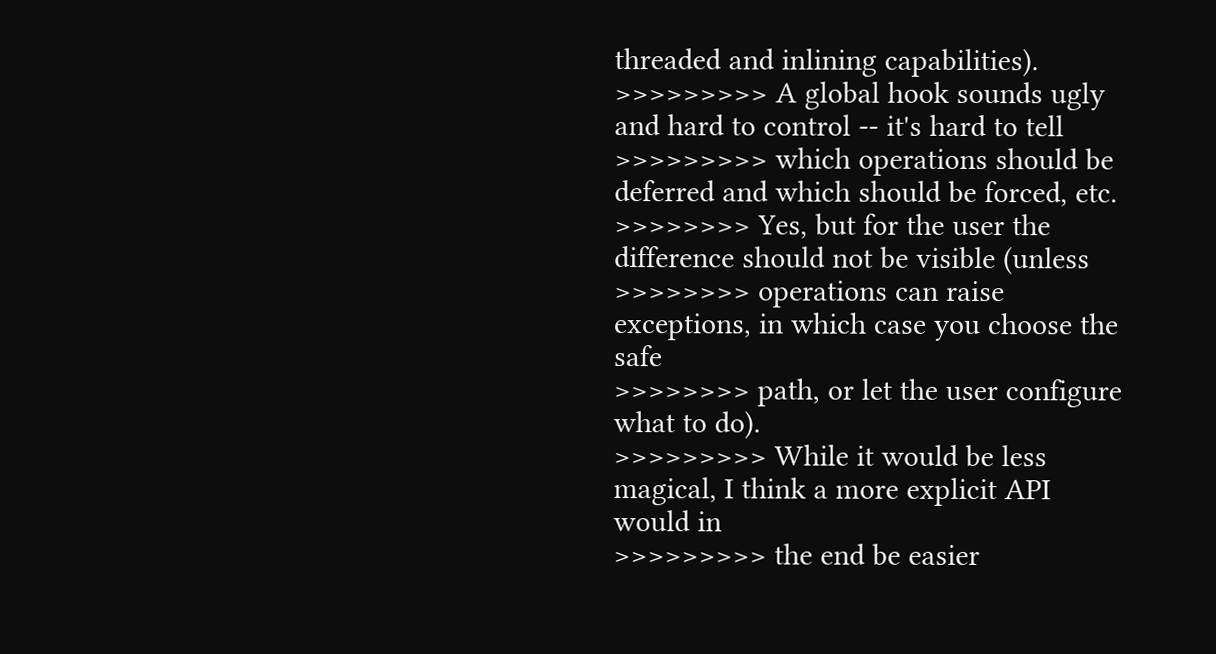threaded and inlining capabilities).
>>>>>>>>> A global hook sounds ugly and hard to control -- it's hard to tell
>>>>>>>>> which operations should be deferred and which should be forced, etc.
>>>>>>>> Yes, but for the user the difference should not be visible (unless
>>>>>>>> operations can raise exceptions, in which case you choose the safe
>>>>>>>> path, or let the user configure what to do).
>>>>>>>>> While it would be less magical, I think a more explicit API would in
>>>>>>>>> the end be easier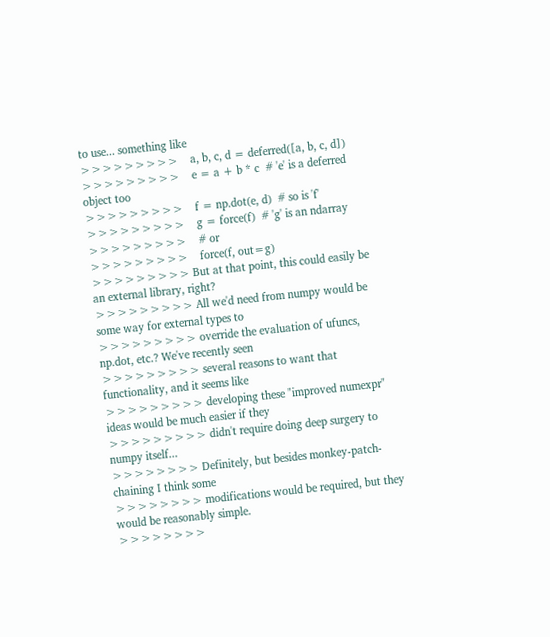to use... something like
>>>>>>>>>    a, b, c, d = deferred([a, b, c, d])
>>>>>>>>>    e = a + b * c  # 'e' is a deferred object too
>>>>>>>>>    f = np.dot(e, d)  # so is 'f'
>>>>>>>>>    g = force(f)  # 'g' is an ndarray
>>>>>>>>>    # or
>>>>>>>>>    force(f, out=g)
>>>>>>>>> But at that point, this could easily be an external library, right?
>>>>>>>>> All we'd need from numpy would be some way for external types to
>>>>>>>>> override the evaluation of ufuncs, np.dot, etc.? We've recently seen
>>>>>>>>> several reasons to want that functionality, and it seems like
>>>>>>>>> developing these "improved numexpr" ideas would be much easier if they
>>>>>>>>> didn't require doing deep surgery to numpy itself...
>>>>>>>> Definitely, but besides monkey-patch-chaining I think some
>>>>>>>> modifications would be required, but they would be reasonably simple.
>>>>>>>>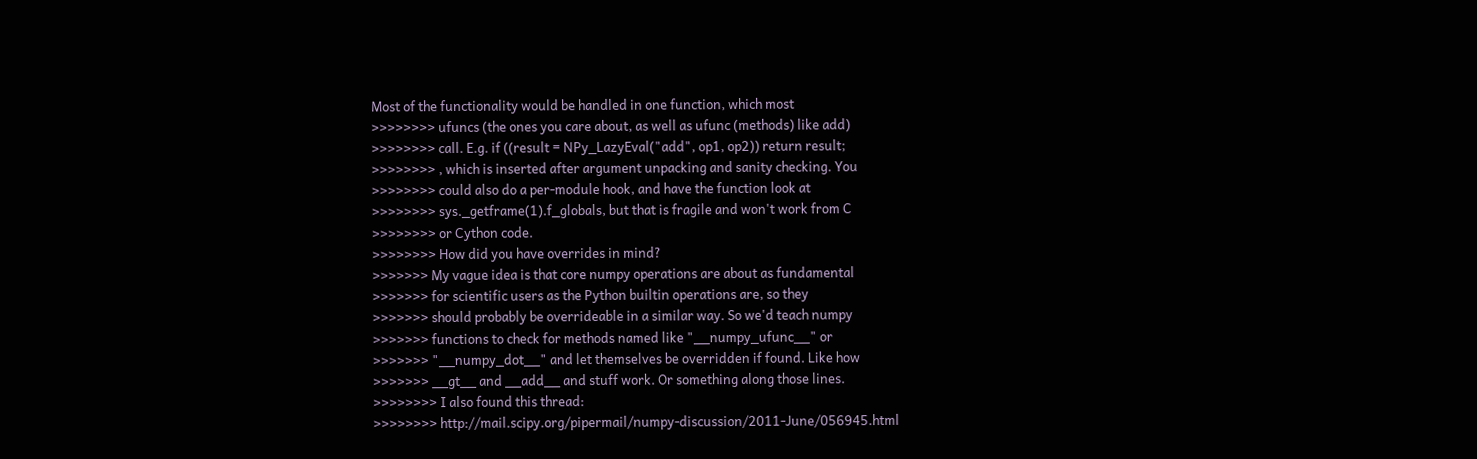Most of the functionality would be handled in one function, which most
>>>>>>>> ufuncs (the ones you care about, as well as ufunc (methods) like add)
>>>>>>>> call. E.g. if ((result = NPy_LazyEval("add", op1, op2)) return result;
>>>>>>>> , which is inserted after argument unpacking and sanity checking. You
>>>>>>>> could also do a per-module hook, and have the function look at
>>>>>>>> sys._getframe(1).f_globals, but that is fragile and won't work from C
>>>>>>>> or Cython code.
>>>>>>>> How did you have overrides in mind?
>>>>>>> My vague idea is that core numpy operations are about as fundamental
>>>>>>> for scientific users as the Python builtin operations are, so they
>>>>>>> should probably be overrideable in a similar way. So we'd teach numpy
>>>>>>> functions to check for methods named like "__numpy_ufunc__" or
>>>>>>> "__numpy_dot__" and let themselves be overridden if found. Like how
>>>>>>> __gt__ and __add__ and stuff work. Or something along those lines.
>>>>>>>> I also found this thread:
>>>>>>>> http://mail.scipy.org/pipermail/numpy-discussion/2011-June/056945.html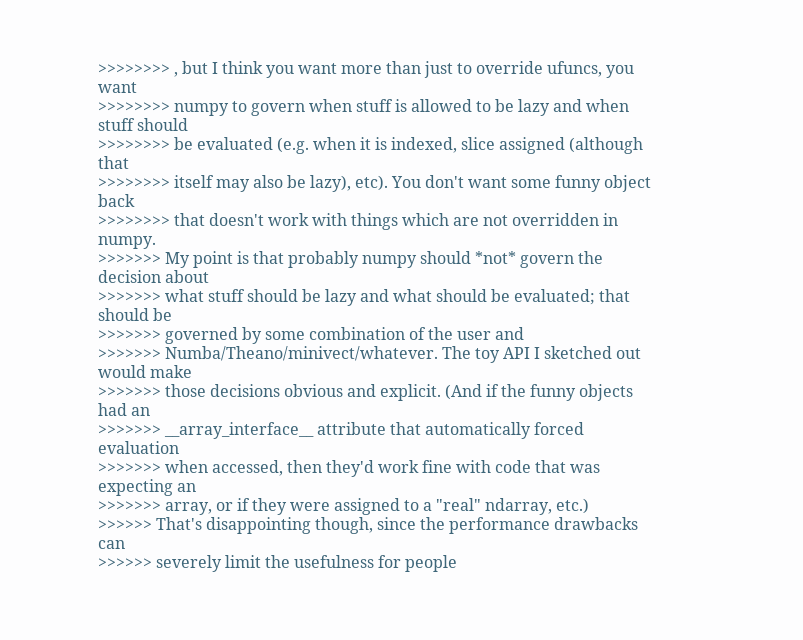>>>>>>>> , but I think you want more than just to override ufuncs, you want
>>>>>>>> numpy to govern when stuff is allowed to be lazy and when stuff should
>>>>>>>> be evaluated (e.g. when it is indexed, slice assigned (although that
>>>>>>>> itself may also be lazy), etc). You don't want some funny object back
>>>>>>>> that doesn't work with things which are not overridden in numpy.
>>>>>>> My point is that probably numpy should *not* govern the decision about
>>>>>>> what stuff should be lazy and what should be evaluated; that should be
>>>>>>> governed by some combination of the user and
>>>>>>> Numba/Theano/minivect/whatever. The toy API I sketched out would make
>>>>>>> those decisions obvious and explicit. (And if the funny objects had an
>>>>>>> __array_interface__ attribute that automatically forced evaluation
>>>>>>> when accessed, then they'd work fine with code that was expecting an
>>>>>>> array, or if they were assigned to a "real" ndarray, etc.)
>>>>>> That's disappointing though, since the performance drawbacks can
>>>>>> severely limit the usefulness for people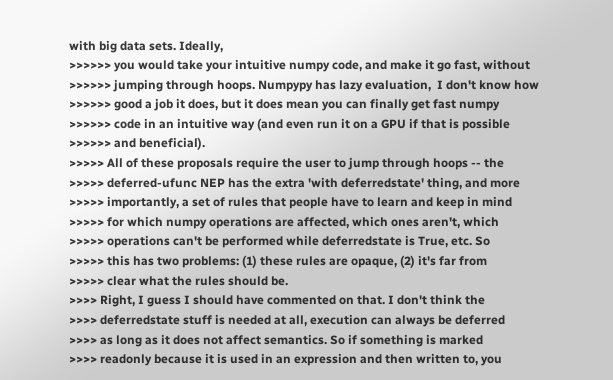with big data sets. Ideally,
>>>>>> you would take your intuitive numpy code, and make it go fast, without
>>>>>> jumping through hoops. Numpypy has lazy evaluation,  I don't know how
>>>>>> good a job it does, but it does mean you can finally get fast numpy
>>>>>> code in an intuitive way (and even run it on a GPU if that is possible
>>>>>> and beneficial).
>>>>> All of these proposals require the user to jump through hoops -- the
>>>>> deferred-ufunc NEP has the extra 'with deferredstate' thing, and more
>>>>> importantly, a set of rules that people have to learn and keep in mind
>>>>> for which numpy operations are affected, which ones aren't, which
>>>>> operations can't be performed while deferredstate is True, etc. So
>>>>> this has two problems: (1) these rules are opaque, (2) it's far from
>>>>> clear what the rules should be.
>>>> Right, I guess I should have commented on that. I don't think the
>>>> deferredstate stuff is needed at all, execution can always be deferred
>>>> as long as it does not affect semantics. So if something is marked
>>>> readonly because it is used in an expression and then written to, you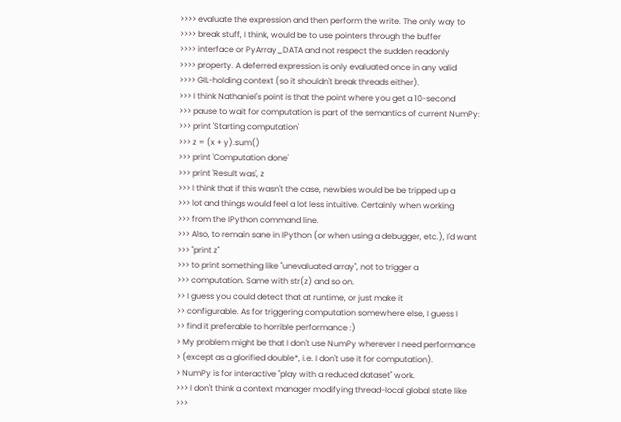>>>> evaluate the expression and then perform the write. The only way to
>>>> break stuff, I think, would be to use pointers through the buffer
>>>> interface or PyArray_DATA and not respect the sudden readonly
>>>> property. A deferred expression is only evaluated once in any valid
>>>> GIL-holding context (so it shouldn't break threads either).
>>> I think Nathaniel's point is that the point where you get a 10-second
>>> pause to wait for computation is part of the semantics of current NumPy:
>>> print 'Starting computation'
>>> z = (x + y).sum()
>>> print 'Computation done'
>>> print 'Result was', z
>>> I think that if this wasn't the case, newbies would be be tripped up a
>>> lot and things would feel a lot less intuitive. Certainly when working
>>> from the IPython command line.
>>> Also, to remain sane in IPython (or when using a debugger, etc.), I'd want
>>> "print z"
>>> to print something like "unevaluated array", not to trigger a
>>> computation. Same with str(z) and so on.
>> I guess you could detect that at runtime, or just make it
>> configurable. As for triggering computation somewhere else, I guess I
>> find it preferable to horrible performance :)
> My problem might be that I don't use NumPy wherever I need performance
> (except as a glorified double*, i.e. I don't use it for computation).
> NumPy is for interactive "play with a reduced dataset" work.
>>> I don't think a context manager modifying thread-local global state like
>>>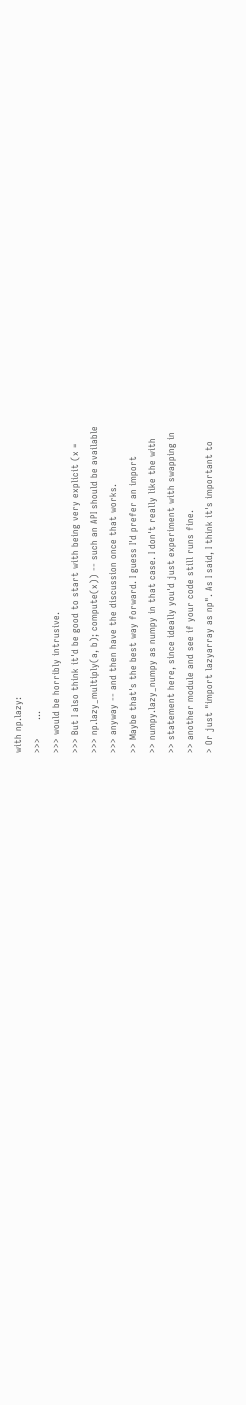with np.lazy:
>>>      ...
>>> would be horribly intrusive.
>>> But I also think it'd be good to start with being very explicit (x =
>>> np.lazy_multiply(a, b); compute(x)) -- such an API should be available
>>> anyway -- and then have the discussion once that works.
>> Maybe that's the best way forward. I guess I'd prefer an import
>> numpy.lazy_numpy as numpy in that case. I don't really like the with
>> statement here, since ideally you'd just experiment with swapping in
>> another module and see if your code still runs fine.
> Or just "import lazyarray as np". As I said, I think it's important to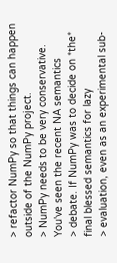> refactor NumPy so that things can happen outside of the NumPy project.
> NumPy needs to be very conservative. You've seen the recent NA semantics
> debate. If NumPy was to decide on *the* final blessed semantics for lazy
> evaluation, even as an experimental sub-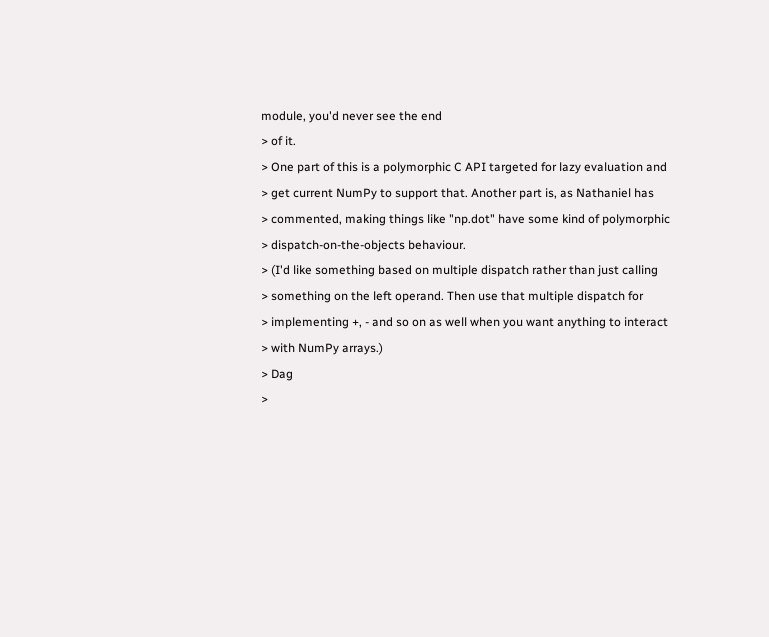module, you'd never see the end
> of it.
> One part of this is a polymorphic C API targeted for lazy evaluation and
> get current NumPy to support that. Another part is, as Nathaniel has
> commented, making things like "np.dot" have some kind of polymorphic
> dispatch-on-the-objects behaviour.
> (I'd like something based on multiple dispatch rather than just calling
> something on the left operand. Then use that multiple dispatch for
> implementing +, - and so on as well when you want anything to interact
> with NumPy arrays.)
> Dag
>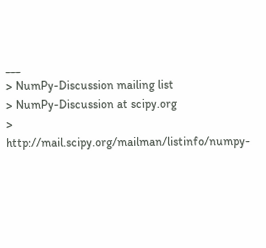___
> NumPy-Discussion mailing list
> NumPy-Discussion at scipy.org
> http://mail.scipy.org/mailman/listinfo/numpy-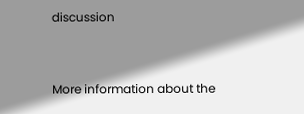discussion


More information about the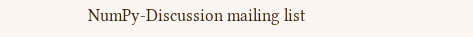NumPy-Discussion mailing list